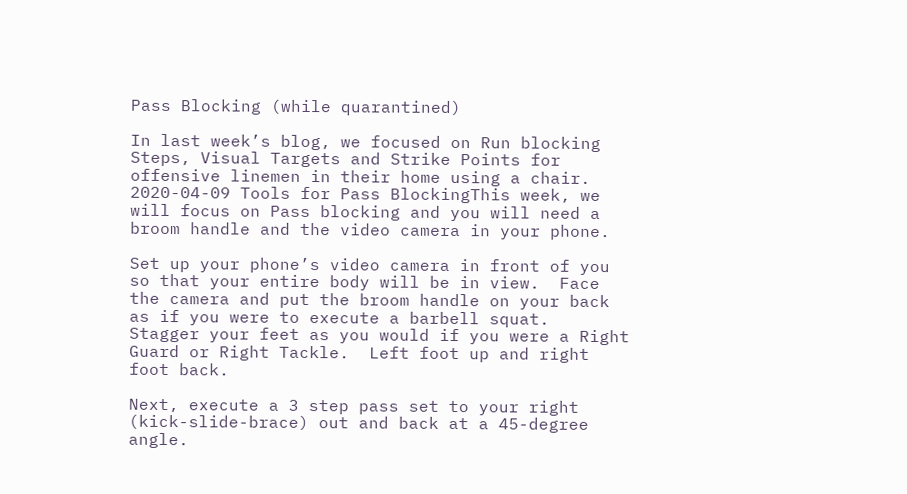Pass Blocking (while quarantined)

In last week’s blog, we focused on Run blocking Steps, Visual Targets and Strike Points for offensive linemen in their home using a chair.  2020-04-09 Tools for Pass BlockingThis week, we will focus on Pass blocking and you will need a broom handle and the video camera in your phone.

Set up your phone’s video camera in front of you so that your entire body will be in view.  Face the camera and put the broom handle on your back as if you were to execute a barbell squat.  Stagger your feet as you would if you were a Right Guard or Right Tackle.  Left foot up and right foot back.

Next, execute a 3 step pass set to your right (kick-slide-brace) out and back at a 45-degree angle.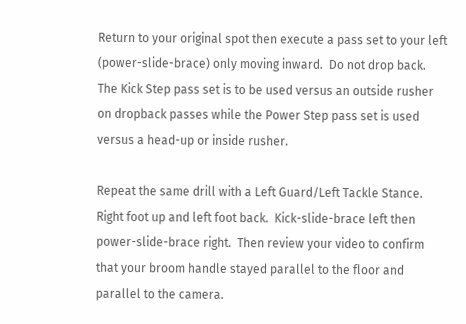Return to your original spot then execute a pass set to your left (power-slide-brace) only moving inward.  Do not drop back.  The Kick Step pass set is to be used versus an outside rusher on dropback passes while the Power Step pass set is used versus a head-up or inside rusher.

Repeat the same drill with a Left Guard/Left Tackle Stance.  Right foot up and left foot back.  Kick-slide-brace left then power-slide-brace right.  Then review your video to confirm that your broom handle stayed parallel to the floor and parallel to the camera.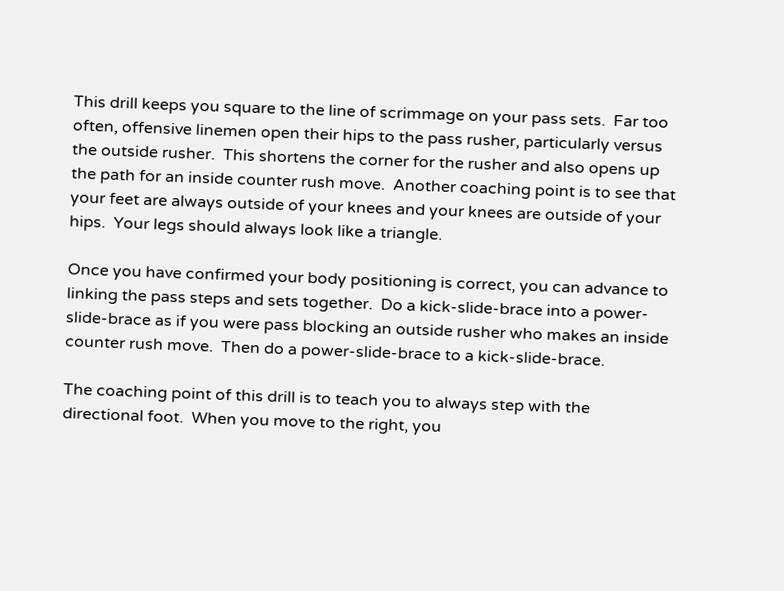This drill keeps you square to the line of scrimmage on your pass sets.  Far too often, offensive linemen open their hips to the pass rusher, particularly versus the outside rusher.  This shortens the corner for the rusher and also opens up the path for an inside counter rush move.  Another coaching point is to see that your feet are always outside of your knees and your knees are outside of your hips.  Your legs should always look like a triangle.

Once you have confirmed your body positioning is correct, you can advance to linking the pass steps and sets together.  Do a kick-slide-brace into a power-slide-brace as if you were pass blocking an outside rusher who makes an inside counter rush move.  Then do a power-slide-brace to a kick-slide-brace.

The coaching point of this drill is to teach you to always step with the directional foot.  When you move to the right, you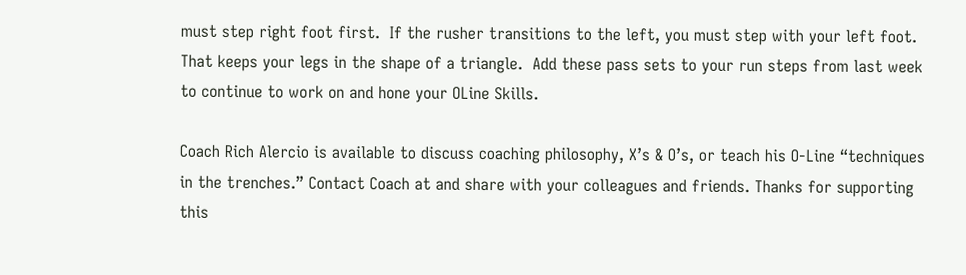must step right foot first.  If the rusher transitions to the left, you must step with your left foot.  That keeps your legs in the shape of a triangle.  Add these pass sets to your run steps from last week to continue to work on and hone your OLine Skills.

Coach Rich Alercio is available to discuss coaching philosophy, X’s & O’s, or teach his O-Line “techniques in the trenches.” Contact Coach at and share with your colleagues and friends. Thanks for supporting this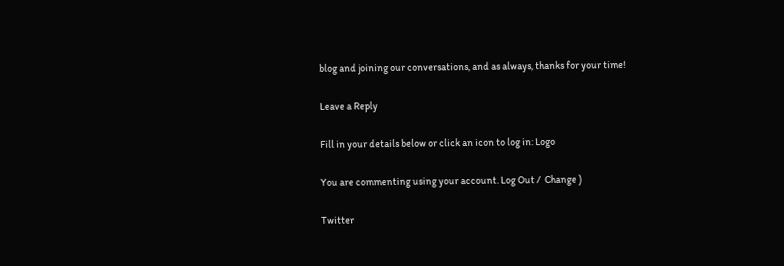blog and joining our conversations, and as always, thanks for your time!

Leave a Reply

Fill in your details below or click an icon to log in: Logo

You are commenting using your account. Log Out /  Change )

Twitter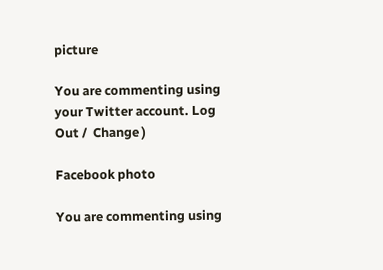picture

You are commenting using your Twitter account. Log Out /  Change )

Facebook photo

You are commenting using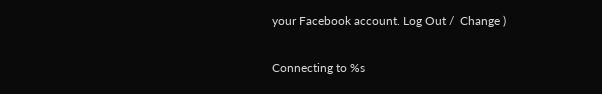your Facebook account. Log Out /  Change )

Connecting to %s